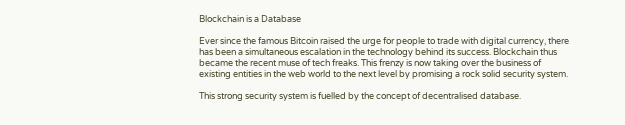Blockchain is a Database

Ever since the famous Bitcoin raised the urge for people to trade with digital currency, there has been a simultaneous escalation in the technology behind its success. Blockchain thus became the recent muse of tech freaks. This frenzy is now taking over the business of existing entities in the web world to the next level by promising a rock solid security system.

This strong security system is fuelled by the concept of decentralised database.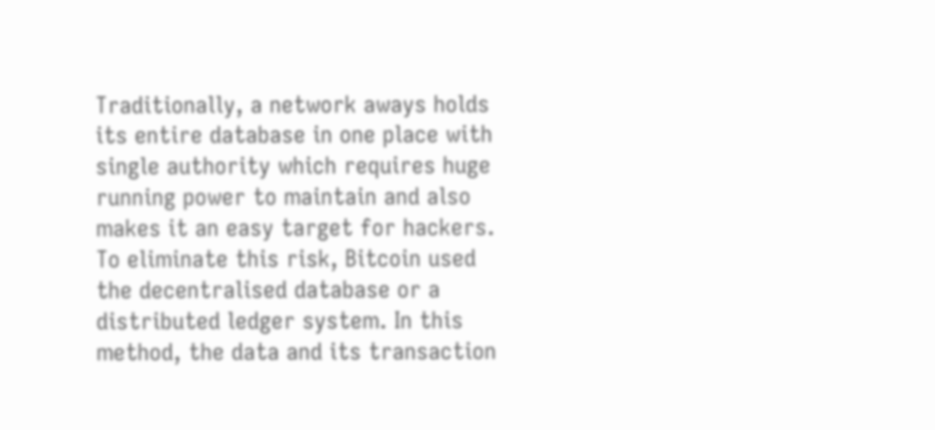Traditionally, a network aways holds its entire database in one place with single authority which requires huge running power to maintain and also makes it an easy target for hackers. To eliminate this risk, Bitcoin used the decentralised database or a distributed ledger system. In this method, the data and its transaction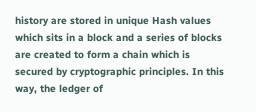history are stored in unique Hash values which sits in a block and a series of blocks are created to form a chain which is secured by cryptographic principles. In this way, the ledger of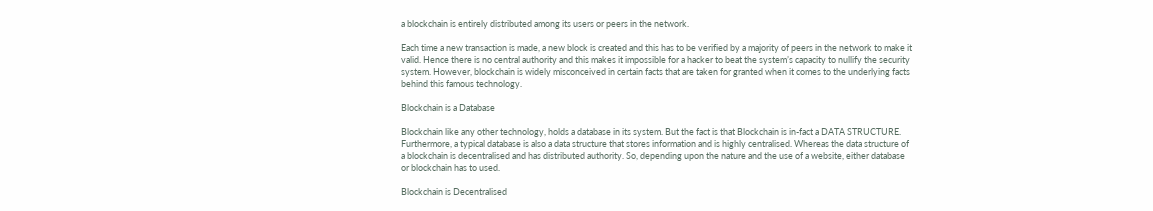a blockchain is entirely distributed among its users or peers in the network.

Each time a new transaction is made, a new block is created and this has to be verified by a majority of peers in the network to make it valid. Hence there is no central authority and this makes it impossible for a hacker to beat the system’s capacity to nullify the security system. However, blockchain is widely misconceived in certain facts that are taken for granted when it comes to the underlying facts behind this famous technology.

Blockchain is a Database

Blockchain like any other technology, holds a database in its system. But the fact is that Blockchain is in-fact a DATA STRUCTURE. Furthermore, a typical database is also a data structure that stores information and is highly centralised. Whereas the data structure of a blockchain is decentralised and has distributed authority. So, depending upon the nature and the use of a website, either database or blockchain has to used.

Blockchain is Decentralised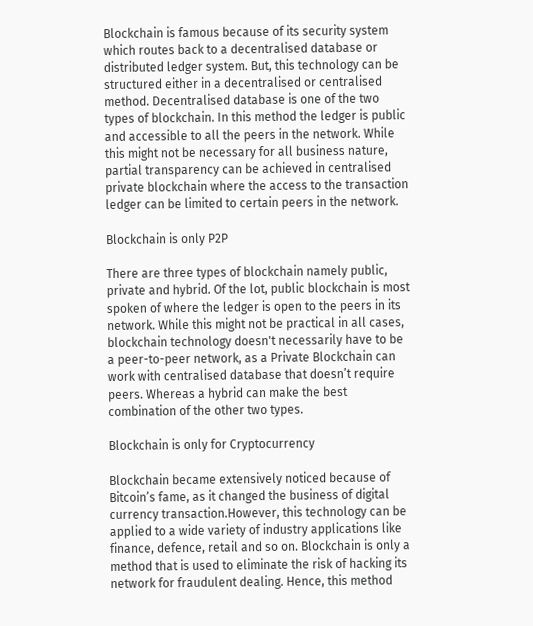Blockchain is famous because of its security system which routes back to a decentralised database or distributed ledger system. But, this technology can be structured either in a decentralised or centralised method. Decentralised database is one of the two types of blockchain. In this method the ledger is public and accessible to all the peers in the network. While this might not be necessary for all business nature, partial transparency can be achieved in centralised private blockchain where the access to the transaction ledger can be limited to certain peers in the network.

Blockchain is only P2P

There are three types of blockchain namely public, private and hybrid. Of the lot, public blockchain is most spoken of where the ledger is open to the peers in its network. While this might not be practical in all cases, blockchain technology doesn't necessarily have to be a peer-to-peer network, as a Private Blockchain can work with centralised database that doesn’t require peers. Whereas a hybrid can make the best combination of the other two types.

Blockchain is only for Cryptocurrency

Blockchain became extensively noticed because of Bitcoin’s fame, as it changed the business of digital currency transaction.However, this technology can be applied to a wide variety of industry applications like finance, defence, retail and so on. Blockchain is only a method that is used to eliminate the risk of hacking its network for fraudulent dealing. Hence, this method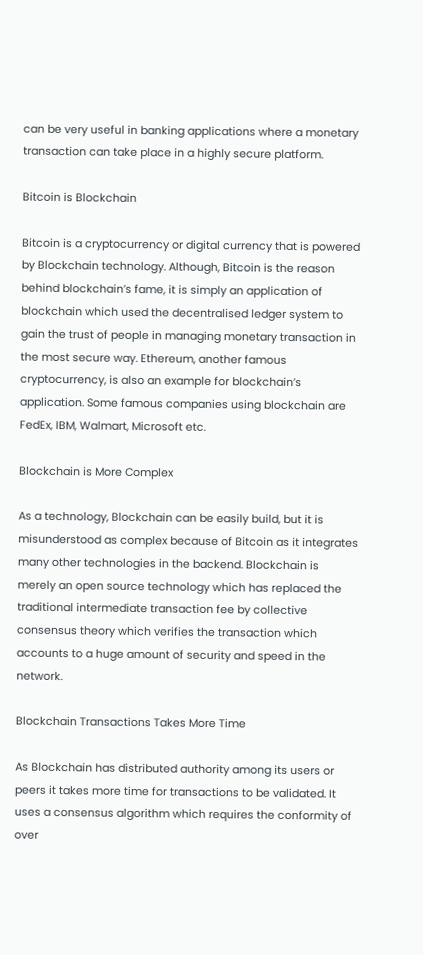can be very useful in banking applications where a monetary transaction can take place in a highly secure platform.

Bitcoin is Blockchain

Bitcoin is a cryptocurrency or digital currency that is powered by Blockchain technology. Although, Bitcoin is the reason behind blockchain’s fame, it is simply an application of blockchain which used the decentralised ledger system to gain the trust of people in managing monetary transaction in the most secure way. Ethereum, another famous cryptocurrency, is also an example for blockchain’s application. Some famous companies using blockchain are FedEx, IBM, Walmart, Microsoft etc.

Blockchain is More Complex

As a technology, Blockchain can be easily build, but it is misunderstood as complex because of Bitcoin as it integrates many other technologies in the backend. Blockchain is merely an open source technology which has replaced the traditional intermediate transaction fee by collective consensus theory which verifies the transaction which accounts to a huge amount of security and speed in the network.

Blockchain Transactions Takes More Time

As Blockchain has distributed authority among its users or peers it takes more time for transactions to be validated. It uses a consensus algorithm which requires the conformity of over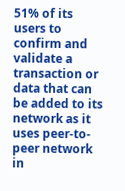51% of its users to confirm and validate a transaction or data that can be added to its network as it uses peer-to-peer network in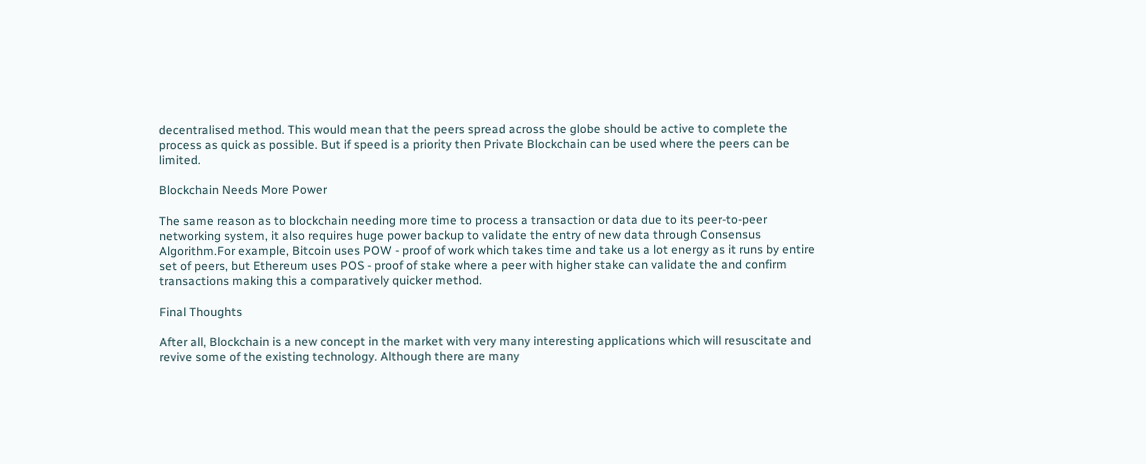decentralised method. This would mean that the peers spread across the globe should be active to complete the process as quick as possible. But if speed is a priority then Private Blockchain can be used where the peers can be limited.

Blockchain Needs More Power

The same reason as to blockchain needing more time to process a transaction or data due to its peer-to-peer networking system, it also requires huge power backup to validate the entry of new data through Consensus Algorithm.For example, Bitcoin uses POW - proof of work which takes time and take us a lot energy as it runs by entire set of peers, but Ethereum uses POS - proof of stake where a peer with higher stake can validate the and confirm transactions making this a comparatively quicker method.

Final Thoughts

After all, Blockchain is a new concept in the market with very many interesting applications which will resuscitate and revive some of the existing technology. Although there are many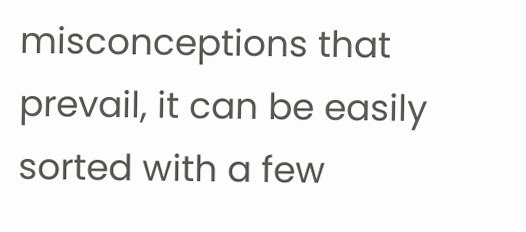misconceptions that prevail, it can be easily sorted with a few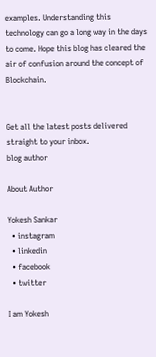examples. Understanding this technology can go a long way in the days to come. Hope this blog has cleared the air of confusion around the concept of Blockchain.


Get all the latest posts delivered straight to your inbox.
blog author

About Author

Yokesh Sankar
  • instagram
  • linkedin
  • facebook
  • twitter

I am Yokesh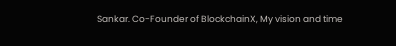Sankar. Co-Founder of BlockchainX, My vision and time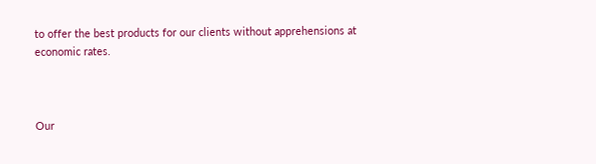to offer the best products for our clients without apprehensions at economic rates.



Our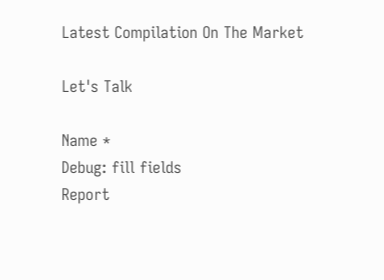Latest Compilation On The Market

Let's Talk

Name *
Debug: fill fields
Report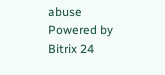abuse
Powered by Bitrix 24